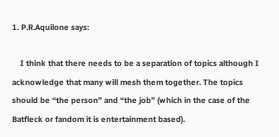1. P.R.Aquilone says:

    I think that there needs to be a separation of topics although I acknowledge that many will mesh them together. The topics should be “the person” and “the job” (which in the case of the Batfleck or fandom it is entertainment based).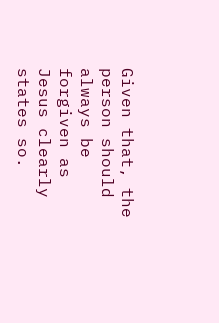Given that, the person should always be forgiven as Jesus clearly states so.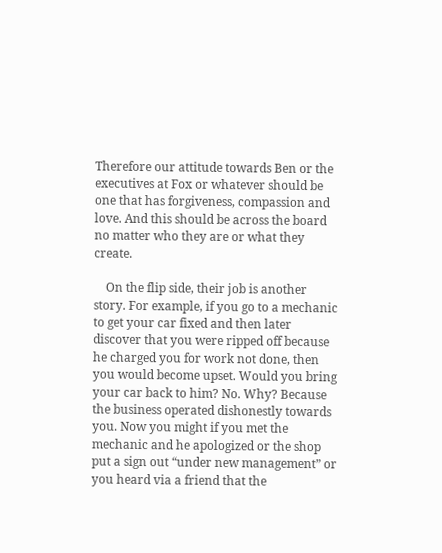Therefore our attitude towards Ben or the executives at Fox or whatever should be one that has forgiveness, compassion and love. And this should be across the board no matter who they are or what they create.

    On the flip side, their job is another story. For example, if you go to a mechanic to get your car fixed and then later discover that you were ripped off because he charged you for work not done, then you would become upset. Would you bring your car back to him? No. Why? Because the business operated dishonestly towards you. Now you might if you met the mechanic and he apologized or the shop put a sign out “under new management” or you heard via a friend that the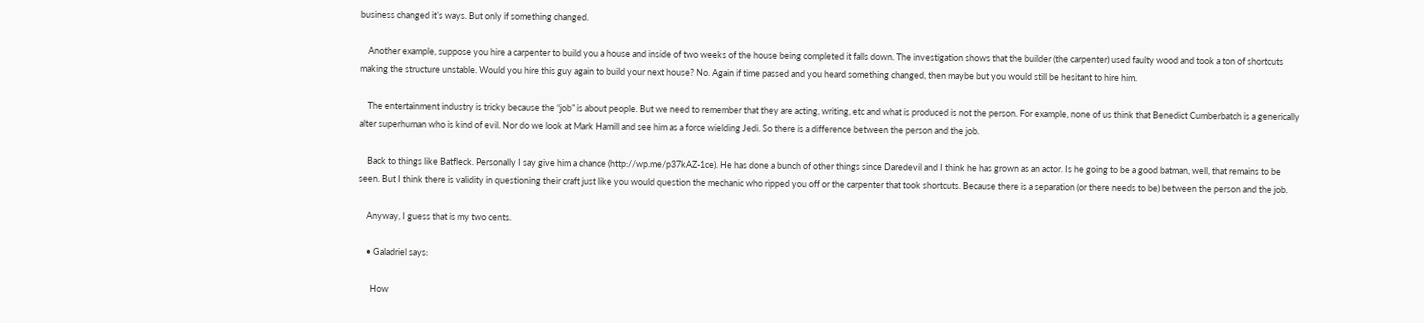business changed it’s ways. But only if something changed.

    Another example, suppose you hire a carpenter to build you a house and inside of two weeks of the house being completed it falls down. The investigation shows that the builder (the carpenter) used faulty wood and took a ton of shortcuts making the structure unstable. Would you hire this guy again to build your next house? No. Again if time passed and you heard something changed, then maybe but you would still be hesitant to hire him.

    The entertainment industry is tricky because the “job” is about people. But we need to remember that they are acting, writing, etc and what is produced is not the person. For example, none of us think that Benedict Cumberbatch is a generically alter superhuman who is kind of evil. Nor do we look at Mark Hamill and see him as a force wielding Jedi. So there is a difference between the person and the job.

    Back to things like Batfleck. Personally I say give him a chance (http://wp.me/p37kAZ-1ce). He has done a bunch of other things since Daredevil and I think he has grown as an actor. Is he going to be a good batman, well, that remains to be seen. But I think there is validity in questioning their craft just like you would question the mechanic who ripped you off or the carpenter that took shortcuts. Because there is a separation (or there needs to be) between the person and the job.

    Anyway, I guess that is my two cents.

    • Galadriel says:

      How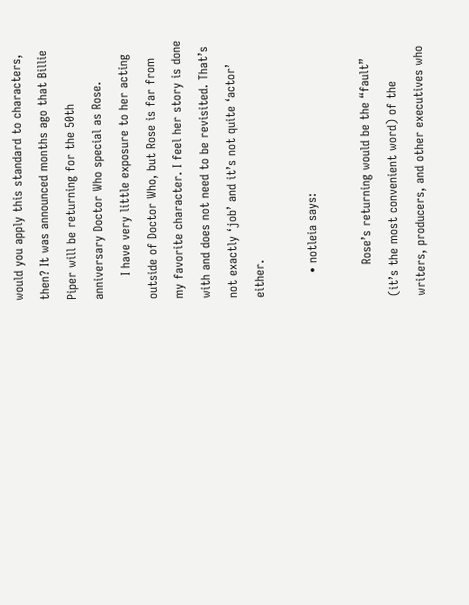would you apply this standard to characters, then? It was announced months ago that Billie Piper will be returning for the 50th anniversary Doctor Who special as Rose.
      I have very little exposure to her acting outside of Doctor Who, but Rose is far from my favorite character. I feel her story is done with and does not need to be revisited. That’s not exactly ‘job’ and it’s not quite ‘actor’ either.

      • notleia says:

        Rose’s returning would be the “fault” (it’s the most convenient word) of the writers, producers, and other executives who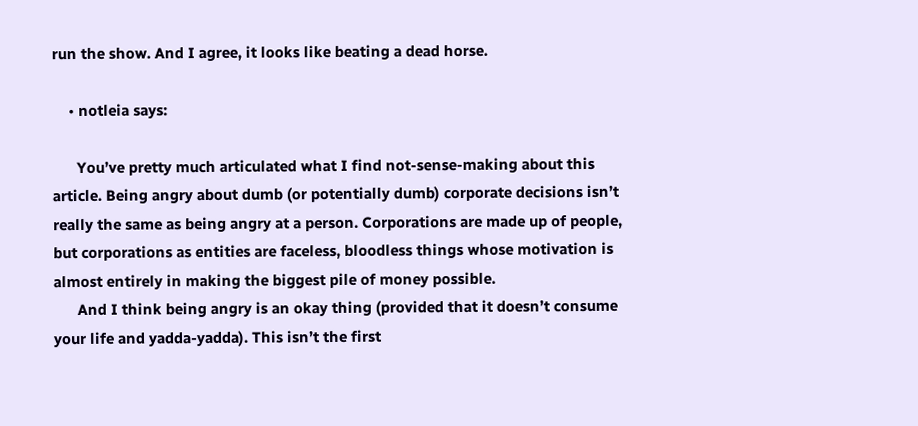run the show. And I agree, it looks like beating a dead horse.

    • notleia says:

      You’ve pretty much articulated what I find not-sense-making about this article. Being angry about dumb (or potentially dumb) corporate decisions isn’t really the same as being angry at a person. Corporations are made up of people, but corporations as entities are faceless, bloodless things whose motivation is almost entirely in making the biggest pile of money possible.
      And I think being angry is an okay thing (provided that it doesn’t consume your life and yadda-yadda). This isn’t the first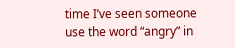time I’ve seen someone use the word “angry” in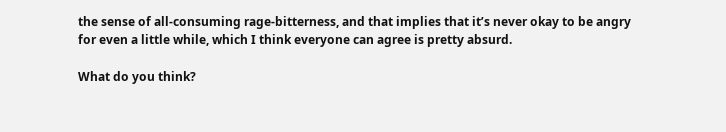the sense of all-consuming rage-bitterness, and that implies that it’s never okay to be angry for even a little while, which I think everyone can agree is pretty absurd.

What do you think?